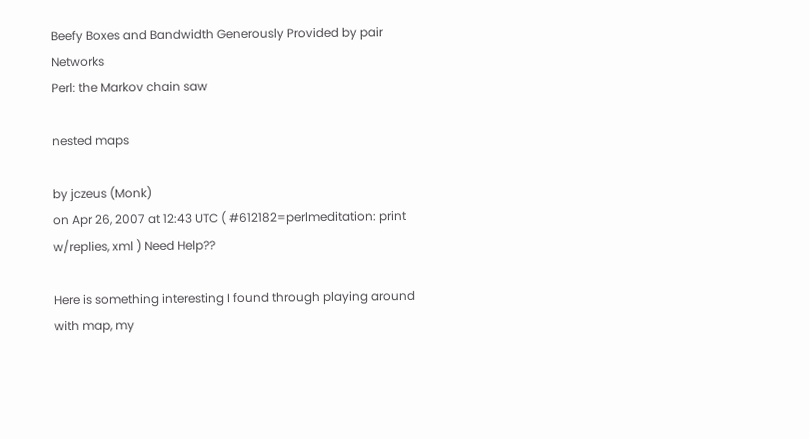Beefy Boxes and Bandwidth Generously Provided by pair Networks
Perl: the Markov chain saw

nested maps

by jczeus (Monk)
on Apr 26, 2007 at 12:43 UTC ( #612182=perlmeditation: print w/replies, xml ) Need Help??

Here is something interesting I found through playing around with map, my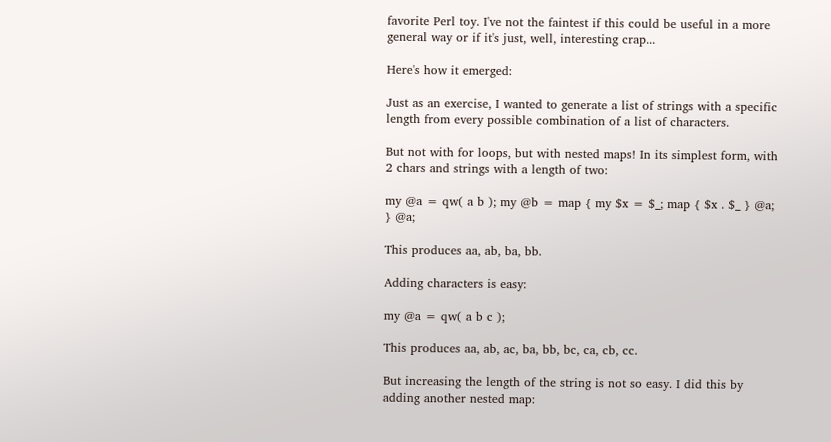favorite Perl toy. I've not the faintest if this could be useful in a more general way or if it's just, well, interesting crap...

Here's how it emerged:

Just as an exercise, I wanted to generate a list of strings with a specific length from every possible combination of a list of characters.

But not with for loops, but with nested maps! In its simplest form, with 2 chars and strings with a length of two:

my @a = qw( a b ); my @b = map { my $x = $_; map { $x . $_ } @a; } @a;

This produces aa, ab, ba, bb.

Adding characters is easy:

my @a = qw( a b c );

This produces aa, ab, ac, ba, bb, bc, ca, cb, cc.

But increasing the length of the string is not so easy. I did this by adding another nested map: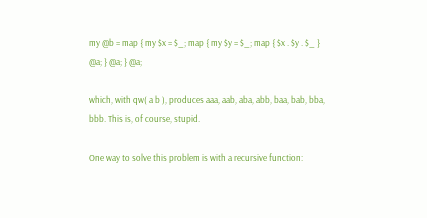my @b = map { my $x = $_; map { my $y = $_; map { $x . $y . $_ } @a; } @a; } @a;

which, with qw( a b ), produces aaa, aab, aba, abb, baa, bab, bba, bbb. This is, of course, stupid.

One way to solve this problem is with a recursive function: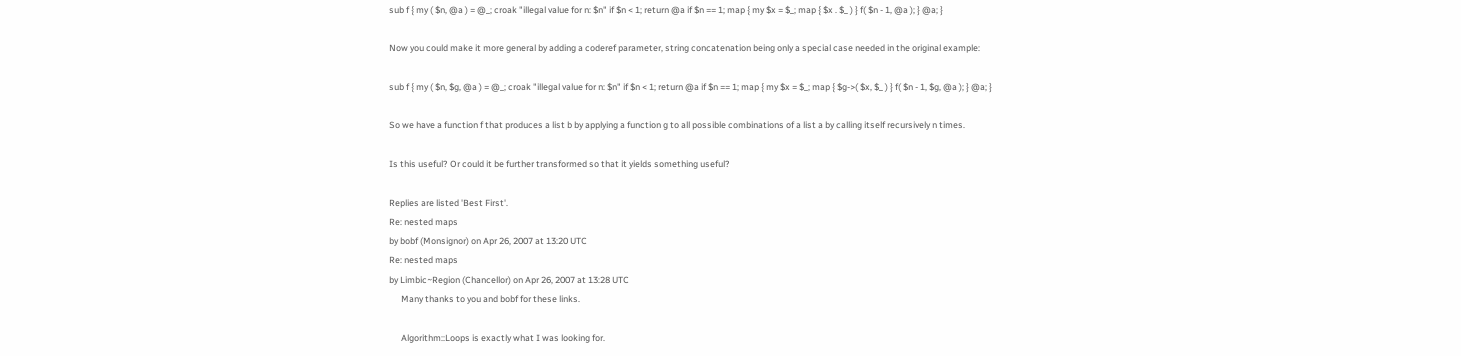sub f { my ( $n, @a ) = @_; croak "illegal value for n: $n" if $n < 1; return @a if $n == 1; map { my $x = $_; map { $x . $_ ) } f( $n - 1, @a ); } @a; }

Now you could make it more general by adding a coderef parameter, string concatenation being only a special case needed in the original example:

sub f { my ( $n, $g, @a ) = @_; croak "illegal value for n: $n" if $n < 1; return @a if $n == 1; map { my $x = $_; map { $g->( $x, $_ ) } f( $n - 1, $g, @a ); } @a; }

So we have a function f that produces a list b by applying a function g to all possible combinations of a list a by calling itself recursively n times.

Is this useful? Or could it be further transformed so that it yields something useful?

Replies are listed 'Best First'.
Re: nested maps
by bobf (Monsignor) on Apr 26, 2007 at 13:20 UTC
Re: nested maps
by Limbic~Region (Chancellor) on Apr 26, 2007 at 13:28 UTC
      Many thanks to you and bobf for these links.

      Algorithm::Loops is exactly what I was looking for.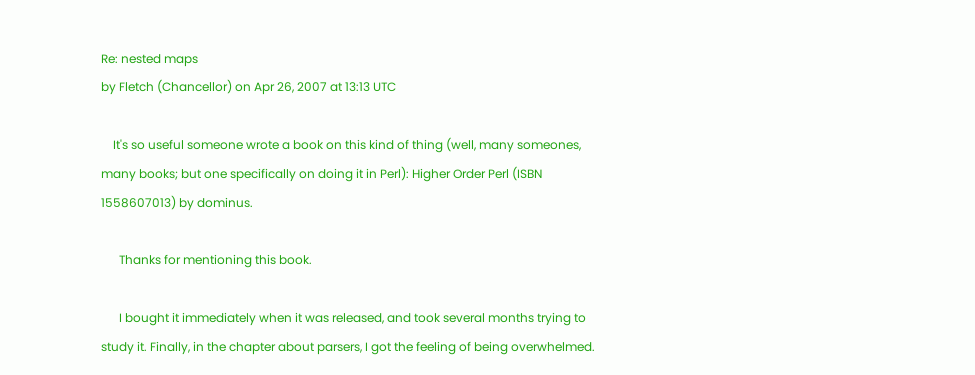Re: nested maps
by Fletch (Chancellor) on Apr 26, 2007 at 13:13 UTC

    It's so useful someone wrote a book on this kind of thing (well, many someones, many books; but one specifically on doing it in Perl): Higher Order Perl (ISBN 1558607013) by dominus.

      Thanks for mentioning this book.

      I bought it immediately when it was released, and took several months trying to study it. Finally, in the chapter about parsers, I got the feeling of being overwhelmed.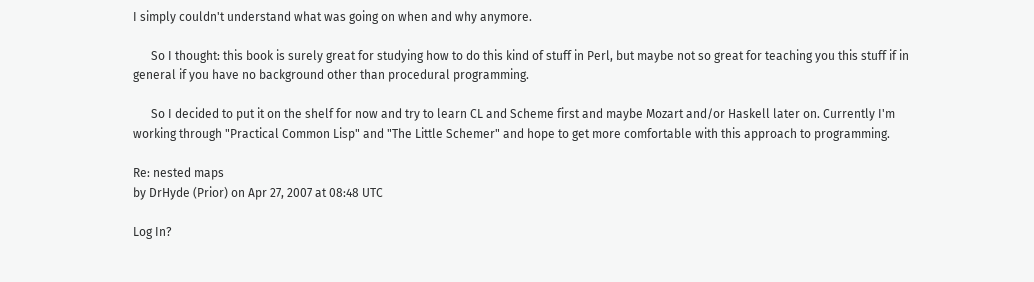I simply couldn't understand what was going on when and why anymore.

      So I thought: this book is surely great for studying how to do this kind of stuff in Perl, but maybe not so great for teaching you this stuff if in general if you have no background other than procedural programming.

      So I decided to put it on the shelf for now and try to learn CL and Scheme first and maybe Mozart and/or Haskell later on. Currently I'm working through "Practical Common Lisp" and "The Little Schemer" and hope to get more comfortable with this approach to programming.

Re: nested maps
by DrHyde (Prior) on Apr 27, 2007 at 08:48 UTC

Log In?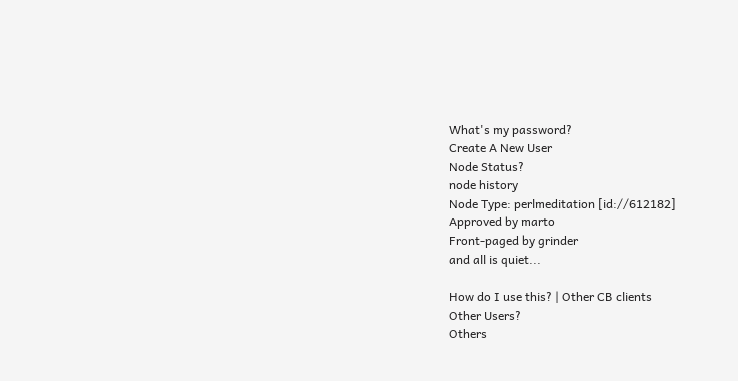What's my password?
Create A New User
Node Status?
node history
Node Type: perlmeditation [id://612182]
Approved by marto
Front-paged by grinder
and all is quiet...

How do I use this? | Other CB clients
Other Users?
Others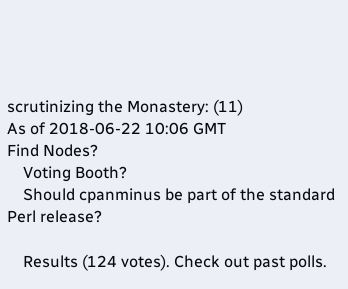scrutinizing the Monastery: (11)
As of 2018-06-22 10:06 GMT
Find Nodes?
    Voting Booth?
    Should cpanminus be part of the standard Perl release?

    Results (124 votes). Check out past polls.